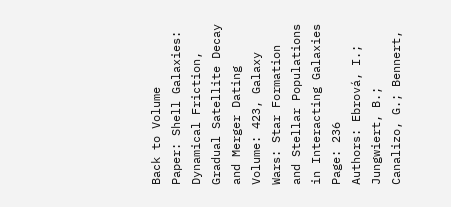Back to Volume
Paper: Shell Galaxies: Dynamical Friction, Gradual Satellite Decay and Merger Dating
Volume: 423, Galaxy Wars: Star Formation and Stellar Populations in Interacting Galaxies
Page: 236
Authors: Ebrová, I.; Jungwiert, B.; Canalizo, G.; Bennert,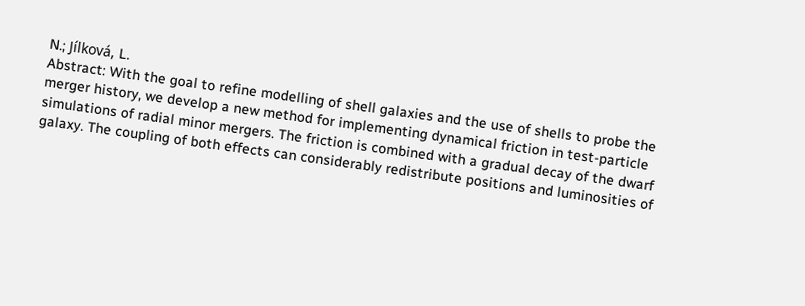N.; Jílková, L.
Abstract: With the goal to refine modelling of shell galaxies and the use of shells to probe the merger history, we develop a new method for implementing dynamical friction in test-particle simulations of radial minor mergers. The friction is combined with a gradual decay of the dwarf galaxy. The coupling of both effects can considerably redistribute positions and luminosities of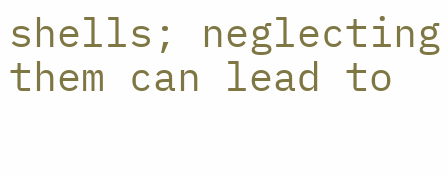shells; neglecting them can lead to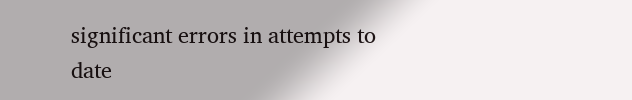significant errors in attempts to date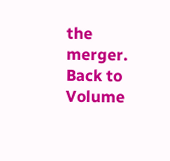the merger.
Back to Volume